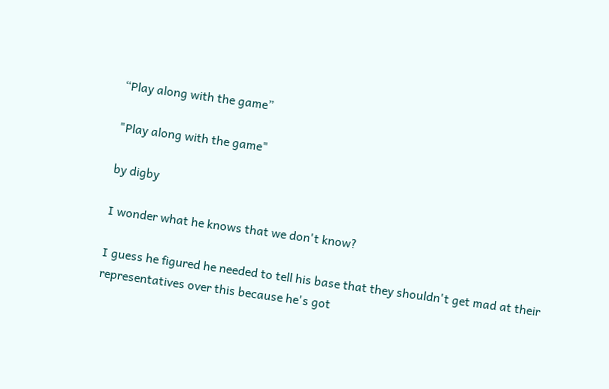“Play along with the game”

"Play along with the game"

by digby

I wonder what he knows that we don't know?

I guess he figured he needed to tell his base that they shouldn't get mad at their representatives over this because he's got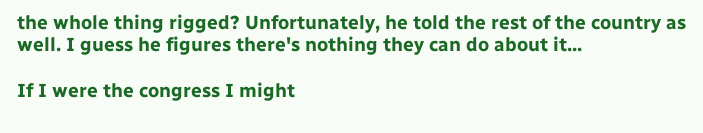the whole thing rigged? Unfortunately, he told the rest of the country as well. I guess he figures there's nothing they can do about it...

If I were the congress I might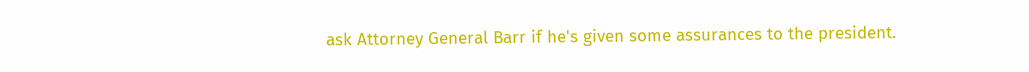ask Attorney General Barr if he's given some assurances to the president.